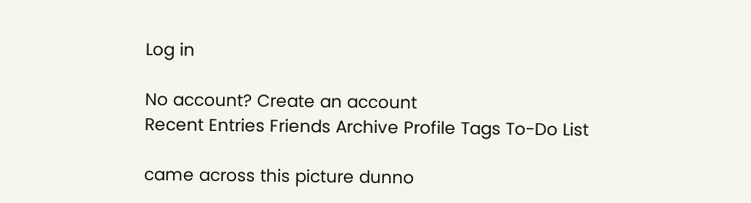Log in

No account? Create an account
Recent Entries Friends Archive Profile Tags To-Do List

came across this picture dunno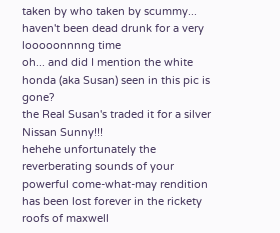taken by who taken by scummy...
haven't been dead drunk for a very looooonnnng time
oh... and did I mention the white honda (aka Susan) seen in this pic is gone?
the Real Susan's traded it for a silver Nissan Sunny!!!
hehehe unfortunately the reverberating sounds of your powerful come-what-may rendition has been lost forever in the rickety roofs of maxwell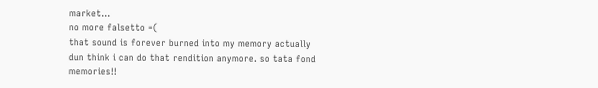market...
no more falsetto =(
that sound is forever burned into my memory actually
dun think i can do that rendition anymore. so tata fond memories!!